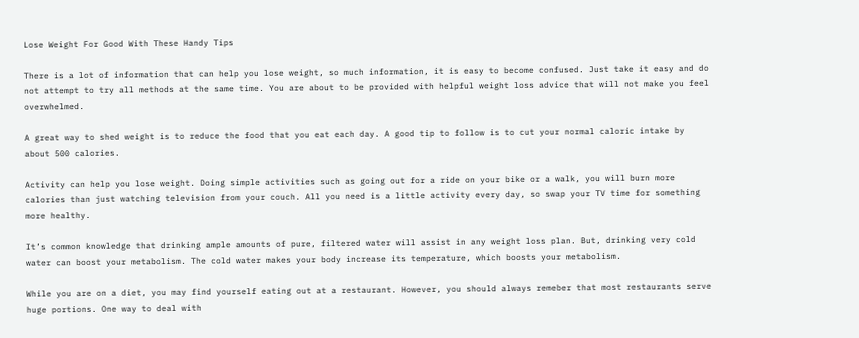Lose Weight For Good With These Handy Tips

There is a lot of information that can help you lose weight, so much information, it is easy to become confused. Just take it easy and do not attempt to try all methods at the same time. You are about to be provided with helpful weight loss advice that will not make you feel overwhelmed.

A great way to shed weight is to reduce the food that you eat each day. A good tip to follow is to cut your normal caloric intake by about 500 calories.

Activity can help you lose weight. Doing simple activities such as going out for a ride on your bike or a walk, you will burn more calories than just watching television from your couch. All you need is a little activity every day, so swap your TV time for something more healthy.

It’s common knowledge that drinking ample amounts of pure, filtered water will assist in any weight loss plan. But, drinking very cold water can boost your metabolism. The cold water makes your body increase its temperature, which boosts your metabolism.

While you are on a diet, you may find yourself eating out at a restaurant. However, you should always remeber that most restaurants serve huge portions. One way to deal with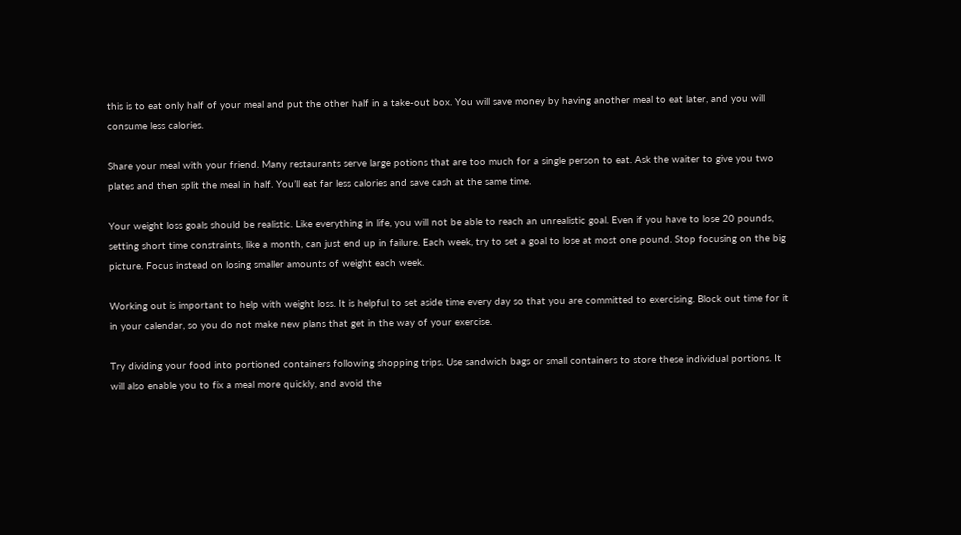this is to eat only half of your meal and put the other half in a take-out box. You will save money by having another meal to eat later, and you will consume less calories.

Share your meal with your friend. Many restaurants serve large potions that are too much for a single person to eat. Ask the waiter to give you two plates and then split the meal in half. You’ll eat far less calories and save cash at the same time.

Your weight loss goals should be realistic. Like everything in life, you will not be able to reach an unrealistic goal. Even if you have to lose 20 pounds, setting short time constraints, like a month, can just end up in failure. Each week, try to set a goal to lose at most one pound. Stop focusing on the big picture. Focus instead on losing smaller amounts of weight each week.

Working out is important to help with weight loss. It is helpful to set aside time every day so that you are committed to exercising. Block out time for it in your calendar, so you do not make new plans that get in the way of your exercise.

Try dividing your food into portioned containers following shopping trips. Use sandwich bags or small containers to store these individual portions. It will also enable you to fix a meal more quickly, and avoid the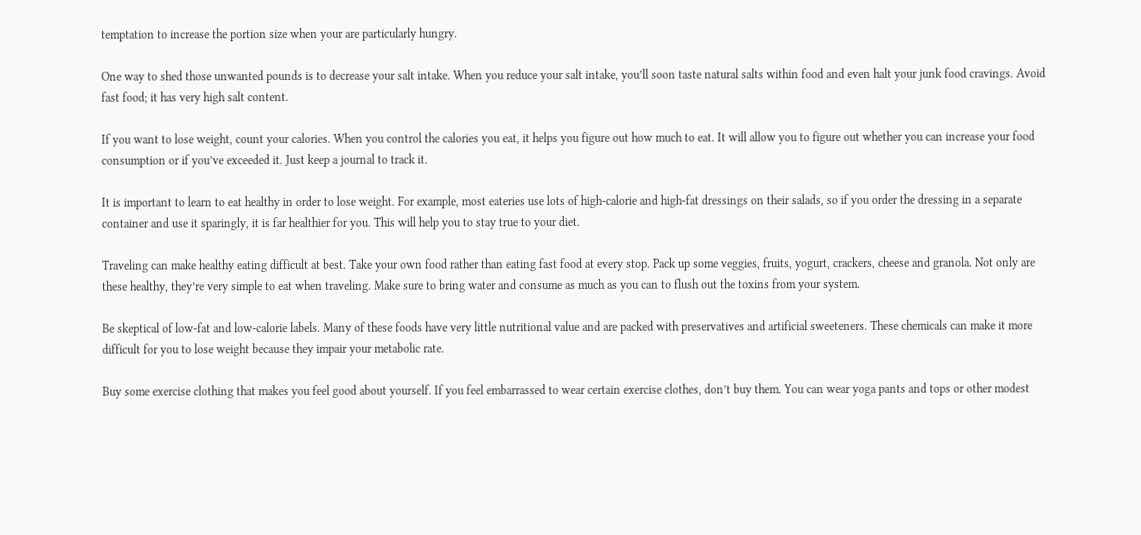temptation to increase the portion size when your are particularly hungry.

One way to shed those unwanted pounds is to decrease your salt intake. When you reduce your salt intake, you’ll soon taste natural salts within food and even halt your junk food cravings. Avoid fast food; it has very high salt content.

If you want to lose weight, count your calories. When you control the calories you eat, it helps you figure out how much to eat. It will allow you to figure out whether you can increase your food consumption or if you’ve exceeded it. Just keep a journal to track it.

It is important to learn to eat healthy in order to lose weight. For example, most eateries use lots of high-calorie and high-fat dressings on their salads, so if you order the dressing in a separate container and use it sparingly, it is far healthier for you. This will help you to stay true to your diet.

Traveling can make healthy eating difficult at best. Take your own food rather than eating fast food at every stop. Pack up some veggies, fruits, yogurt, crackers, cheese and granola. Not only are these healthy, they’re very simple to eat when traveling. Make sure to bring water and consume as much as you can to flush out the toxins from your system.

Be skeptical of low-fat and low-calorie labels. Many of these foods have very little nutritional value and are packed with preservatives and artificial sweeteners. These chemicals can make it more difficult for you to lose weight because they impair your metabolic rate.

Buy some exercise clothing that makes you feel good about yourself. If you feel embarrassed to wear certain exercise clothes, don’t buy them. You can wear yoga pants and tops or other modest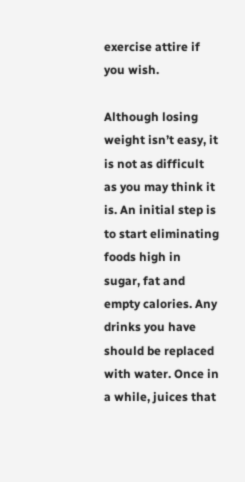exercise attire if you wish.

Although losing weight isn’t easy, it is not as difficult as you may think it is. An initial step is to start eliminating foods high in sugar, fat and empty calories. Any drinks you have should be replaced with water. Once in a while, juices that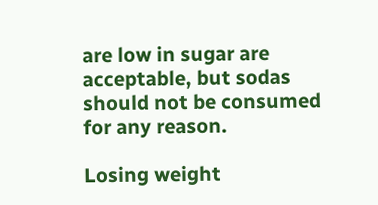are low in sugar are acceptable, but sodas should not be consumed for any reason.

Losing weight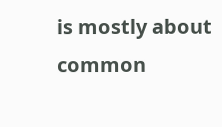is mostly about common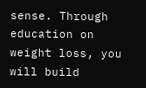sense. Through education on weight loss, you will build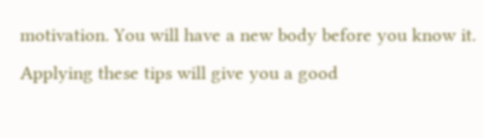motivation. You will have a new body before you know it. Applying these tips will give you a good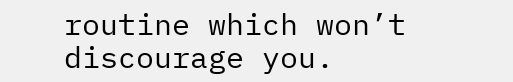routine which won’t discourage you.